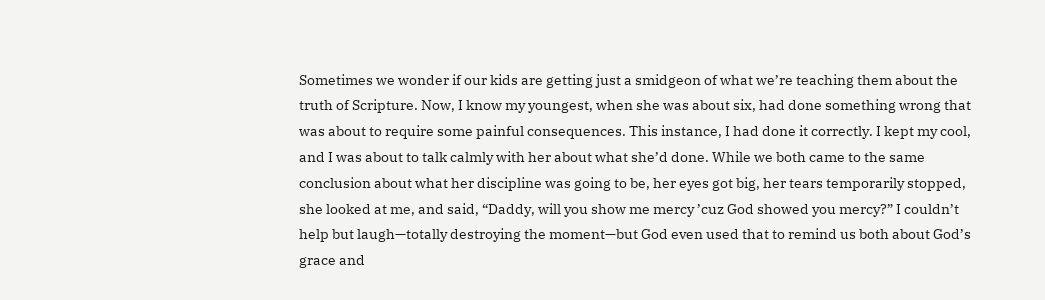Sometimes we wonder if our kids are getting just a smidgeon of what we’re teaching them about the truth of Scripture. Now, I know my youngest, when she was about six, had done something wrong that was about to require some painful consequences. This instance, I had done it correctly. I kept my cool, and I was about to talk calmly with her about what she’d done. While we both came to the same conclusion about what her discipline was going to be, her eyes got big, her tears temporarily stopped, she looked at me, and said, “Daddy, will you show me mercy ’cuz God showed you mercy?” I couldn’t help but laugh—totally destroying the moment—but God even used that to remind us both about God’s grace and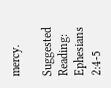mercy.

Suggested Reading: Ephesians 2:4-5